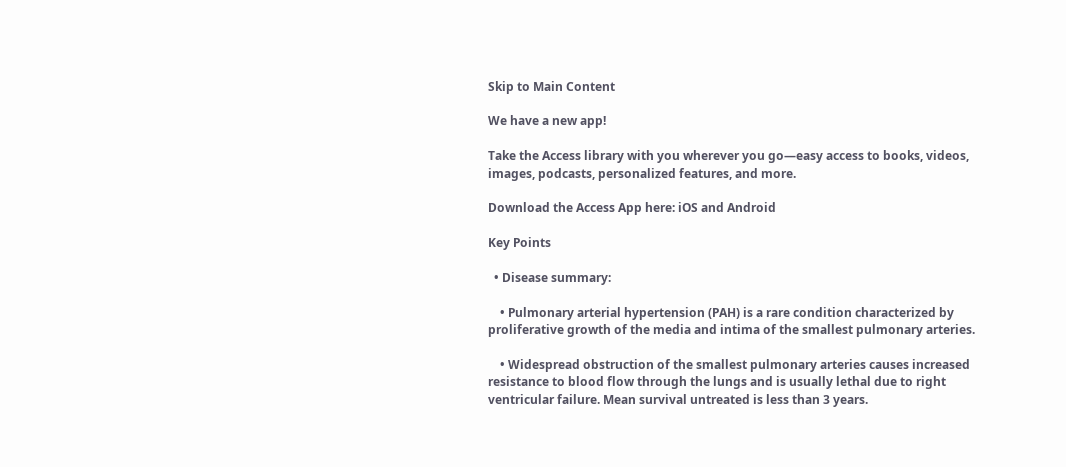Skip to Main Content

We have a new app!

Take the Access library with you wherever you go—easy access to books, videos, images, podcasts, personalized features, and more.

Download the Access App here: iOS and Android

Key Points

  • Disease summary:

    • Pulmonary arterial hypertension (PAH) is a rare condition characterized by proliferative growth of the media and intima of the smallest pulmonary arteries.

    • Widespread obstruction of the smallest pulmonary arteries causes increased resistance to blood flow through the lungs and is usually lethal due to right ventricular failure. Mean survival untreated is less than 3 years.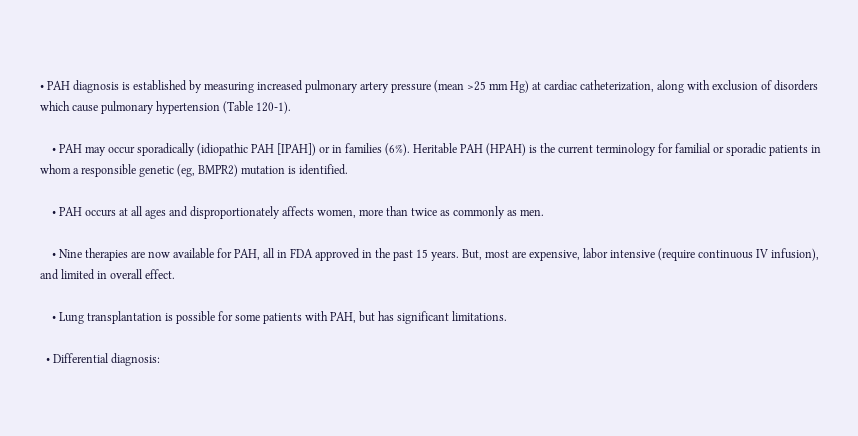• PAH diagnosis is established by measuring increased pulmonary artery pressure (mean >25 mm Hg) at cardiac catheterization, along with exclusion of disorders which cause pulmonary hypertension (Table 120-1).

    • PAH may occur sporadically (idiopathic PAH [IPAH]) or in families (6%). Heritable PAH (HPAH) is the current terminology for familial or sporadic patients in whom a responsible genetic (eg, BMPR2) mutation is identified.

    • PAH occurs at all ages and disproportionately affects women, more than twice as commonly as men.

    • Nine therapies are now available for PAH, all in FDA approved in the past 15 years. But, most are expensive, labor intensive (require continuous IV infusion), and limited in overall effect.

    • Lung transplantation is possible for some patients with PAH, but has significant limitations.

  • Differential diagnosis: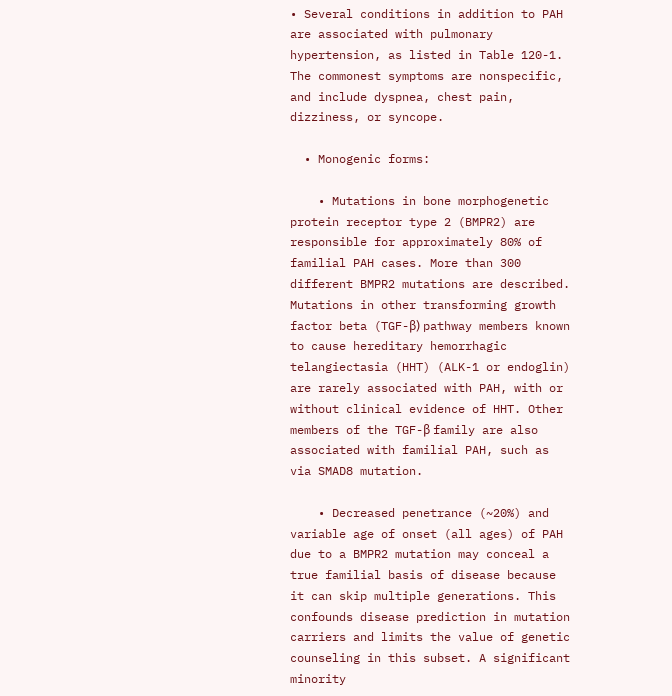• Several conditions in addition to PAH are associated with pulmonary hypertension, as listed in Table 120-1. The commonest symptoms are nonspecific, and include dyspnea, chest pain, dizziness, or syncope.

  • Monogenic forms:

    • Mutations in bone morphogenetic protein receptor type 2 (BMPR2) are responsible for approximately 80% of familial PAH cases. More than 300 different BMPR2 mutations are described. Mutations in other transforming growth factor beta (TGF-β) pathway members known to cause hereditary hemorrhagic telangiectasia (HHT) (ALK-1 or endoglin) are rarely associated with PAH, with or without clinical evidence of HHT. Other members of the TGF-β family are also associated with familial PAH, such as via SMAD8 mutation.

    • Decreased penetrance (~20%) and variable age of onset (all ages) of PAH due to a BMPR2 mutation may conceal a true familial basis of disease because it can skip multiple generations. This confounds disease prediction in mutation carriers and limits the value of genetic counseling in this subset. A significant minority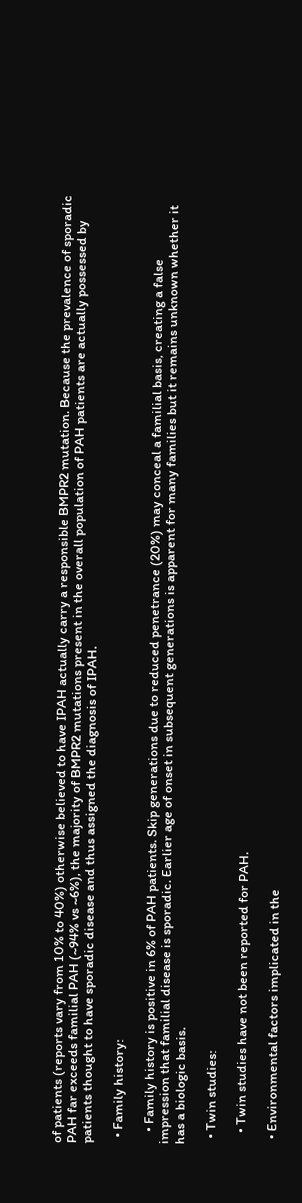of patients (reports vary from 10% to 40%) otherwise believed to have IPAH actually carry a responsible BMPR2 mutation. Because the prevalence of sporadic PAH far exceeds familial PAH (~94% vs ~6%), the majority of BMPR2 mutations present in the overall population of PAH patients are actually possessed by patients thought to have sporadic disease and thus assigned the diagnosis of IPAH.

  • Family history:

    • Family history is positive in 6% of PAH patients. Skip generations due to reduced penetrance (20%) may conceal a familial basis, creating a false impression that familial disease is sporadic. Earlier age of onset in subsequent generations is apparent for many families but it remains unknown whether it has a biologic basis.

  • Twin studies:

    • Twin studies have not been reported for PAH.

  • Environmental factors implicated in the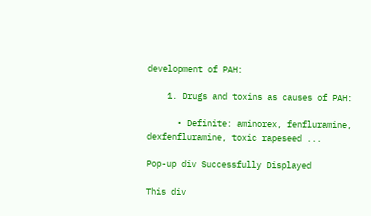development of PAH:

    1. Drugs and toxins as causes of PAH:

      • Definite: aminorex, fenfluramine, dexfenfluramine, toxic rapeseed ...

Pop-up div Successfully Displayed

This div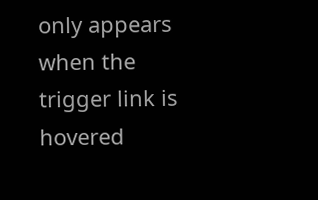only appears when the trigger link is hovered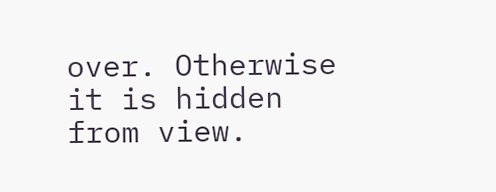over. Otherwise it is hidden from view.